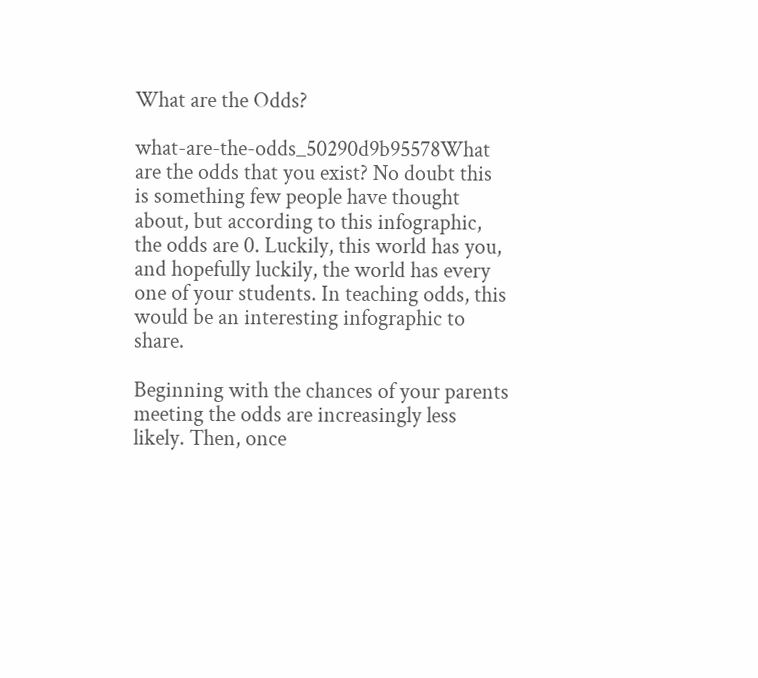What are the Odds?

what-are-the-odds_50290d9b95578What are the odds that you exist? No doubt this is something few people have thought about, but according to this infographic, the odds are 0. Luckily, this world has you, and hopefully luckily, the world has every one of your students. In teaching odds, this would be an interesting infographic to share.

Beginning with the chances of your parents meeting the odds are increasingly less likely. Then, once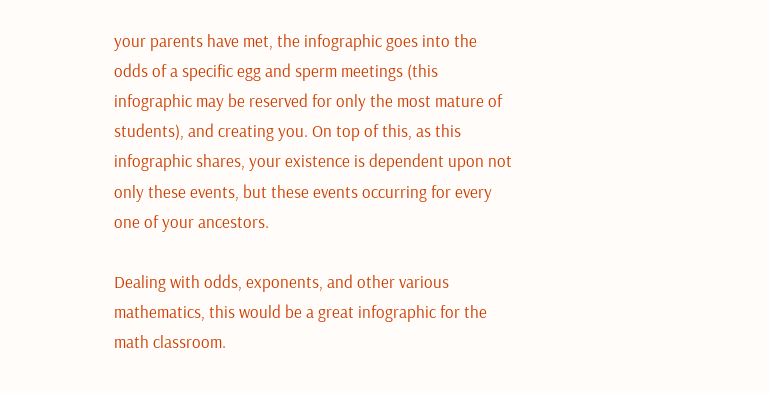your parents have met, the infographic goes into the odds of a specific egg and sperm meetings (this infographic may be reserved for only the most mature of students), and creating you. On top of this, as this infographic shares, your existence is dependent upon not only these events, but these events occurring for every one of your ancestors.

Dealing with odds, exponents, and other various mathematics, this would be a great infographic for the math classroom.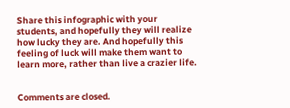Share this infographic with your students, and hopefully they will realize how lucky they are. And hopefully this feeling of luck will make them want to learn more, rather than live a crazier life.


Comments are closed.